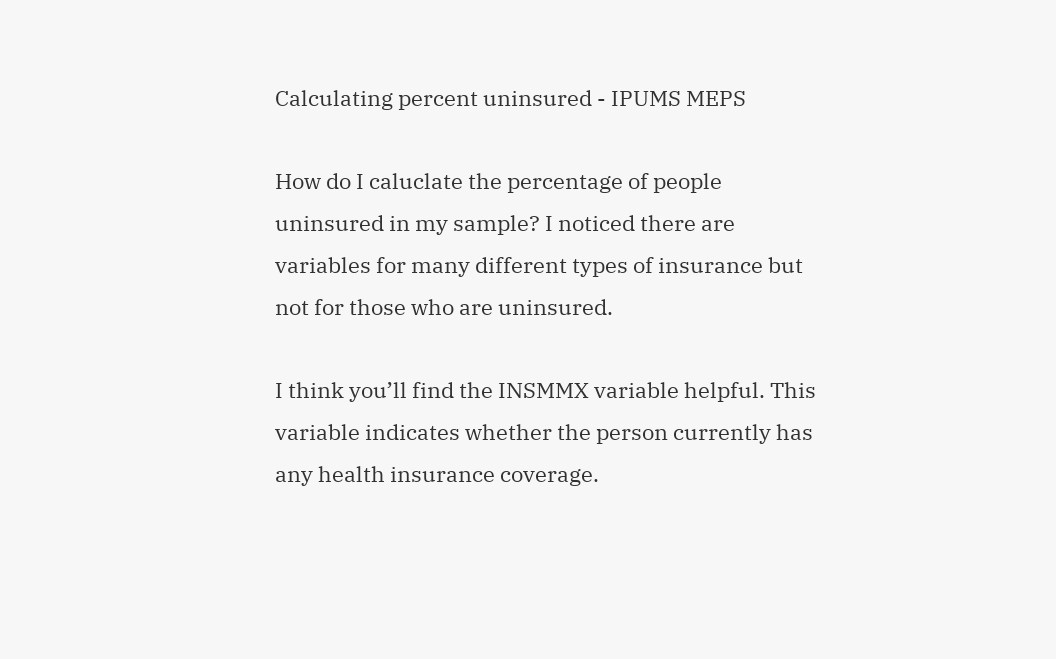Calculating percent uninsured - IPUMS MEPS

How do I caluclate the percentage of people uninsured in my sample? I noticed there are variables for many different types of insurance but not for those who are uninsured.

I think you’ll find the INSMMX variable helpful. This variable indicates whether the person currently has any health insurance coverage.